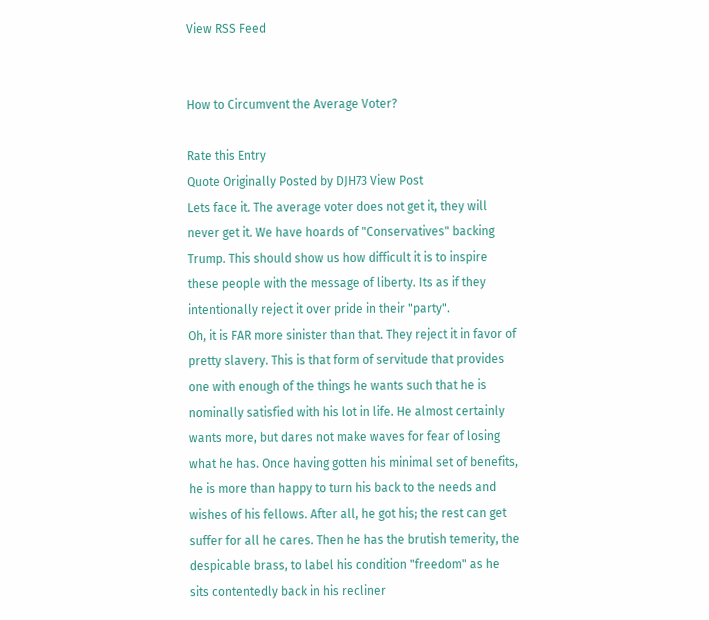View RSS Feed


How to Circumvent the Average Voter?

Rate this Entry
Quote Originally Posted by DJH73 View Post
Lets face it. The average voter does not get it, they will never get it. We have hoards of "Conservatives" backing Trump. This should show us how difficult it is to inspire these people with the message of liberty. Its as if they intentionally reject it over pride in their "party".
Oh, it is FAR more sinister than that. They reject it in favor of pretty slavery. This is that form of servitude that provides one with enough of the things he wants such that he is nominally satisfied with his lot in life. He almost certainly wants more, but dares not make waves for fear of losing what he has. Once having gotten his minimal set of benefits, he is more than happy to turn his back to the needs and wishes of his fellows. After all, he got his; the rest can get suffer for all he cares. Then he has the brutish temerity, the despicable brass, to label his condition "freedom" as he sits contentedly back in his recliner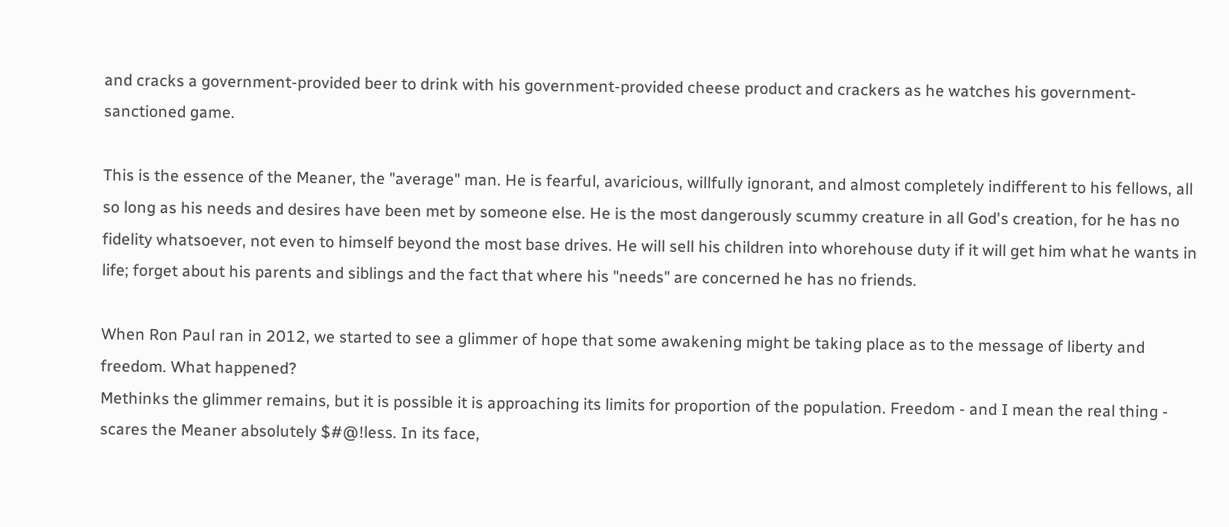and cracks a government-provided beer to drink with his government-provided cheese product and crackers as he watches his government-sanctioned game.

This is the essence of the Meaner, the "average" man. He is fearful, avaricious, willfully ignorant, and almost completely indifferent to his fellows, all so long as his needs and desires have been met by someone else. He is the most dangerously scummy creature in all God's creation, for he has no fidelity whatsoever, not even to himself beyond the most base drives. He will sell his children into whorehouse duty if it will get him what he wants in life; forget about his parents and siblings and the fact that where his "needs" are concerned he has no friends.

When Ron Paul ran in 2012, we started to see a glimmer of hope that some awakening might be taking place as to the message of liberty and freedom. What happened?
Methinks the glimmer remains, but it is possible it is approaching its limits for proportion of the population. Freedom - and I mean the real thing - scares the Meaner absolutely $#@!less. In its face,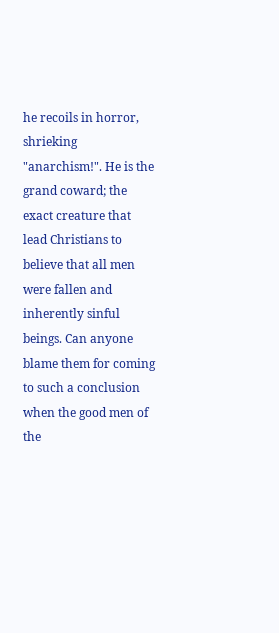he recoils in horror, shrieking "anarchism!". He is the grand coward; the exact creature that lead Christians to believe that all men were fallen and inherently sinful beings. Can anyone blame them for coming to such a conclusion when the good men of the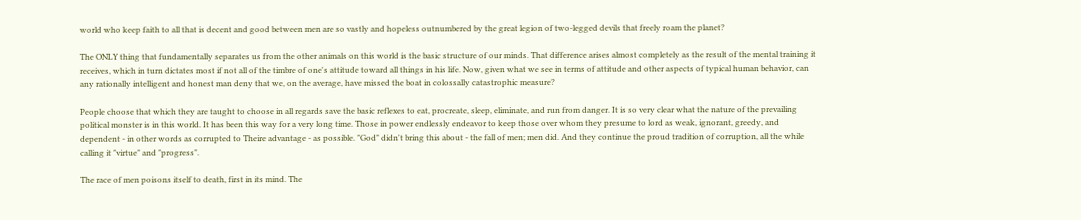world who keep faith to all that is decent and good between men are so vastly and hopeless outnumbered by the great legion of two-legged devils that freely roam the planet?

The ONLY thing that fundamentally separates us from the other animals on this world is the basic structure of our minds. That difference arises almost completely as the result of the mental training it receives, which in turn dictates most if not all of the timbre of one's attitude toward all things in his life. Now, given what we see in terms of attitude and other aspects of typical human behavior, can any rationally intelligent and honest man deny that we, on the average, have missed the boat in colossally catastrophic measure?

People choose that which they are taught to choose in all regards save the basic reflexes to eat, procreate, sleep, eliminate, and run from danger. It is so very clear what the nature of the prevailing political monster is in this world. It has been this way for a very long time. Those in power endlessly endeavor to keep those over whom they presume to lord as weak, ignorant, greedy, and dependent - in other words as corrupted to Theire advantage - as possible. "God" didn't bring this about - the fall of men; men did. And they continue the proud tradition of corruption, all the while calling it "virtue" and "progress".

The race of men poisons itself to death, first in its mind. The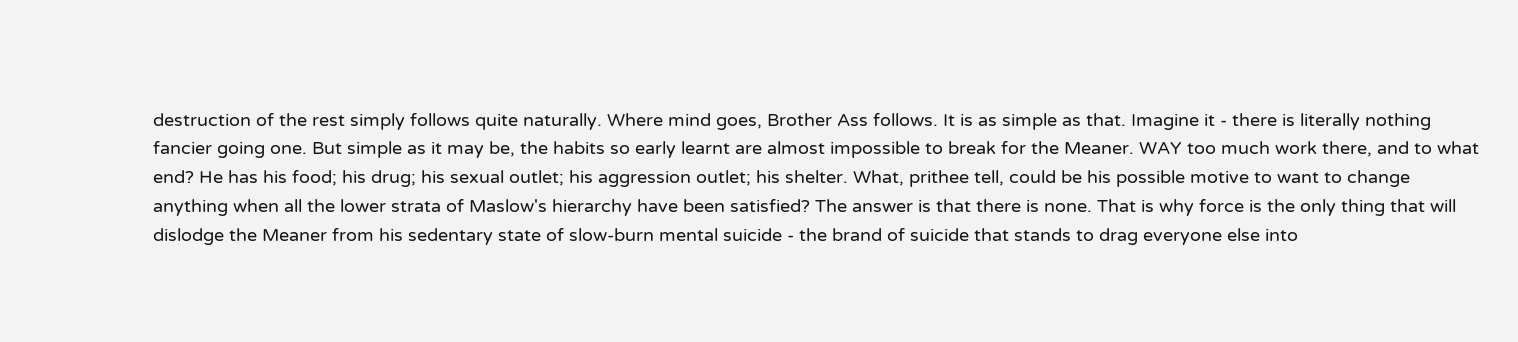destruction of the rest simply follows quite naturally. Where mind goes, Brother Ass follows. It is as simple as that. Imagine it - there is literally nothing fancier going one. But simple as it may be, the habits so early learnt are almost impossible to break for the Meaner. WAY too much work there, and to what end? He has his food; his drug; his sexual outlet; his aggression outlet; his shelter. What, prithee tell, could be his possible motive to want to change anything when all the lower strata of Maslow's hierarchy have been satisfied? The answer is that there is none. That is why force is the only thing that will dislodge the Meaner from his sedentary state of slow-burn mental suicide - the brand of suicide that stands to drag everyone else into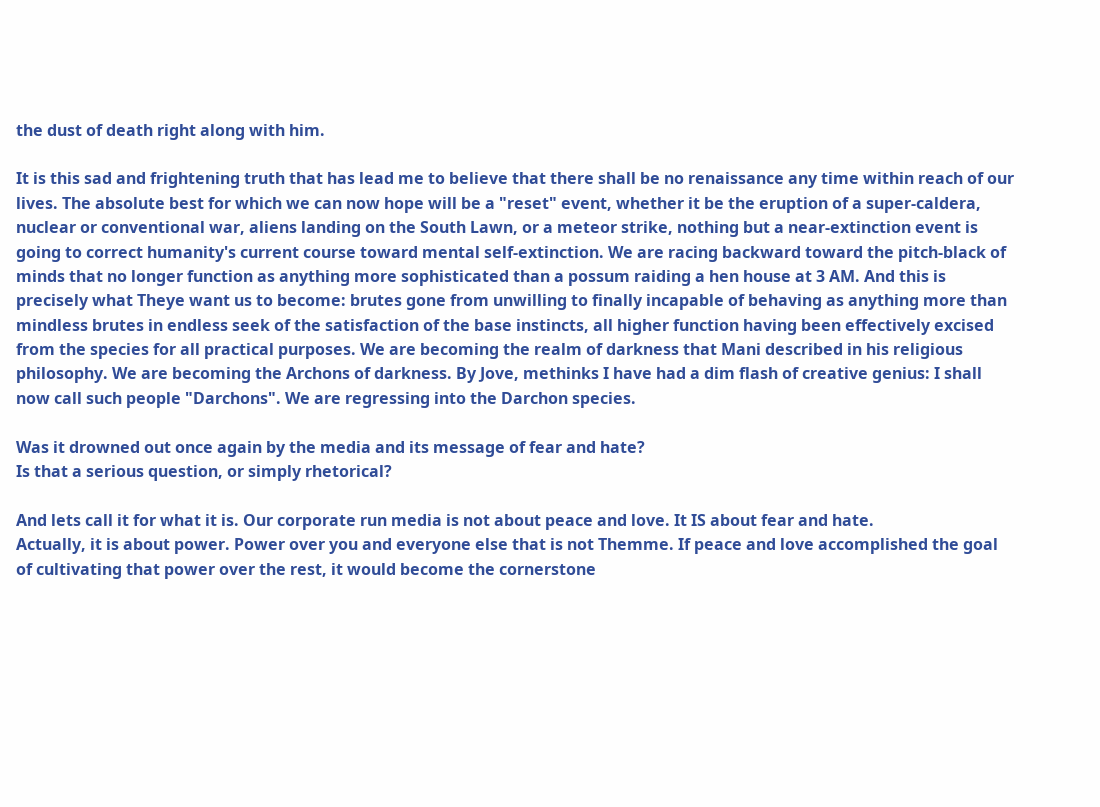the dust of death right along with him.

It is this sad and frightening truth that has lead me to believe that there shall be no renaissance any time within reach of our lives. The absolute best for which we can now hope will be a "reset" event, whether it be the eruption of a super-caldera, nuclear or conventional war, aliens landing on the South Lawn, or a meteor strike, nothing but a near-extinction event is going to correct humanity's current course toward mental self-extinction. We are racing backward toward the pitch-black of minds that no longer function as anything more sophisticated than a possum raiding a hen house at 3 AM. And this is precisely what Theye want us to become: brutes gone from unwilling to finally incapable of behaving as anything more than mindless brutes in endless seek of the satisfaction of the base instincts, all higher function having been effectively excised from the species for all practical purposes. We are becoming the realm of darkness that Mani described in his religious philosophy. We are becoming the Archons of darkness. By Jove, methinks I have had a dim flash of creative genius: I shall now call such people "Darchons". We are regressing into the Darchon species.

Was it drowned out once again by the media and its message of fear and hate?
Is that a serious question, or simply rhetorical?

And lets call it for what it is. Our corporate run media is not about peace and love. It IS about fear and hate.
Actually, it is about power. Power over you and everyone else that is not Themme. If peace and love accomplished the goal of cultivating that power over the rest, it would become the cornerstone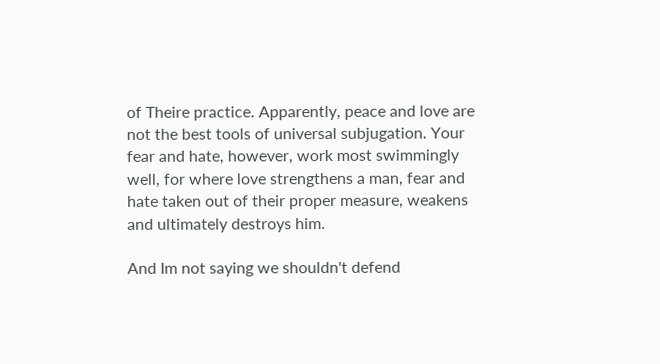of Theire practice. Apparently, peace and love are not the best tools of universal subjugation. Your fear and hate, however, work most swimmingly well, for where love strengthens a man, fear and hate taken out of their proper measure, weakens and ultimately destroys him.

And Im not saying we shouldn't defend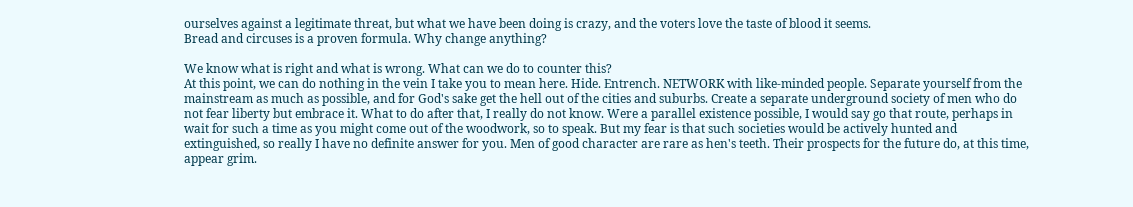ourselves against a legitimate threat, but what we have been doing is crazy, and the voters love the taste of blood it seems.
Bread and circuses is a proven formula. Why change anything?

We know what is right and what is wrong. What can we do to counter this?
At this point, we can do nothing in the vein I take you to mean here. Hide. Entrench. NETWORK with like-minded people. Separate yourself from the mainstream as much as possible, and for God's sake get the hell out of the cities and suburbs. Create a separate underground society of men who do not fear liberty but embrace it. What to do after that, I really do not know. Were a parallel existence possible, I would say go that route, perhaps in wait for such a time as you might come out of the woodwork, so to speak. But my fear is that such societies would be actively hunted and extinguished, so really I have no definite answer for you. Men of good character are rare as hen's teeth. Their prospects for the future do, at this time, appear grim.